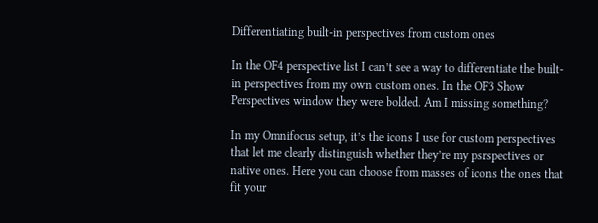Differentiating built-in perspectives from custom ones

In the OF4 perspective list I can’t see a way to differentiate the built-in perspectives from my own custom ones. In the OF3 Show Perspectives window they were bolded. Am I missing something?

In my Omnifocus setup, it’s the icons I use for custom perspectives that let me clearly distinguish whether they’re my psrspectives or native ones. Here you can choose from masses of icons the ones that fit your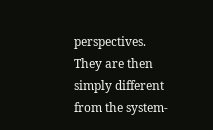perspectives. They are then simply different from the system-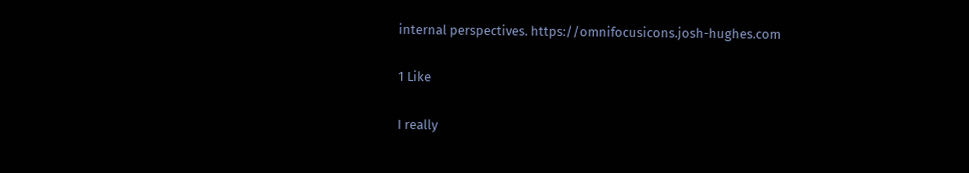internal perspectives. https://omnifocusicons.josh-hughes.com

1 Like

I really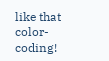like that color-coding!